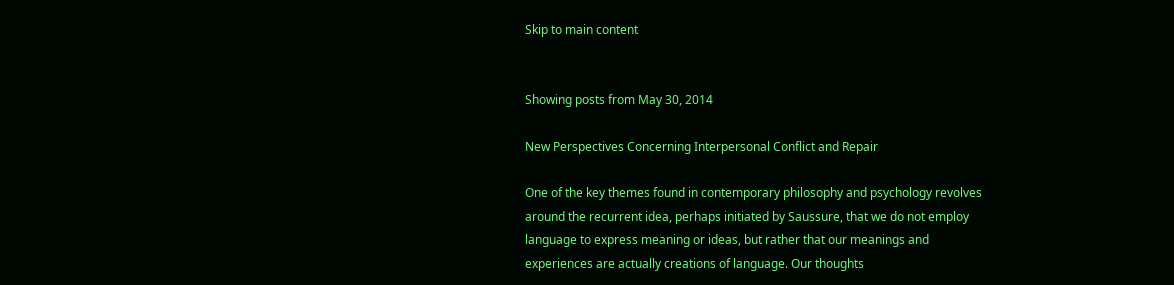Skip to main content


Showing posts from May 30, 2014

New Perspectives Concerning Interpersonal Conflict and Repair

One of the key themes found in contemporary philosophy and psychology revolves around the recurrent idea, perhaps initiated by Saussure, that we do not employ language to express meaning or ideas, but rather that our meanings and experiences are actually creations of language. Our thoughts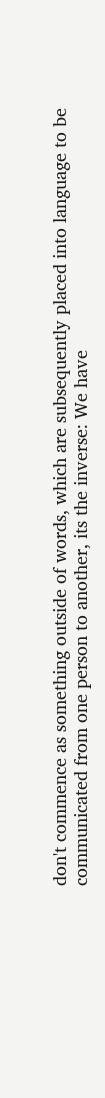don't commence as something outside of words, which are subsequently placed into language to be communicated from one person to another, its the inverse: We have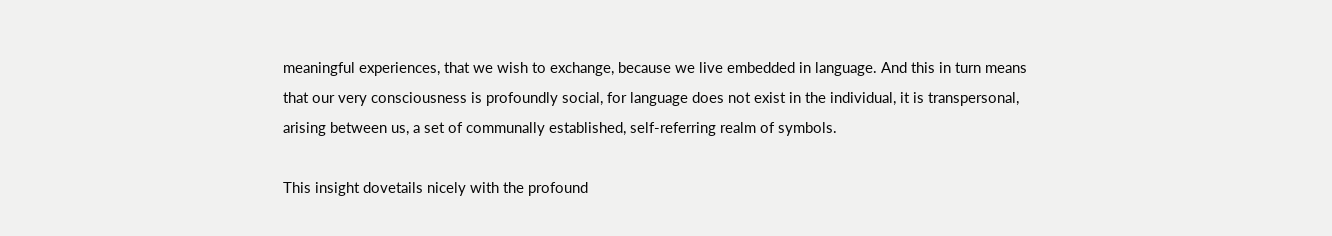meaningful experiences, that we wish to exchange, because we live embedded in language. And this in turn means that our very consciousness is profoundly social, for language does not exist in the individual, it is transpersonal, arising between us, a set of communally established, self-referring realm of symbols.

This insight dovetails nicely with the profound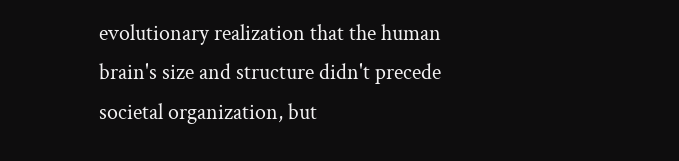evolutionary realization that the human brain's size and structure didn't precede societal organization, but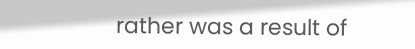rather was a result of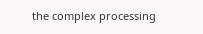the complex processing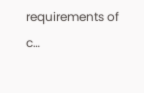requirements of c…